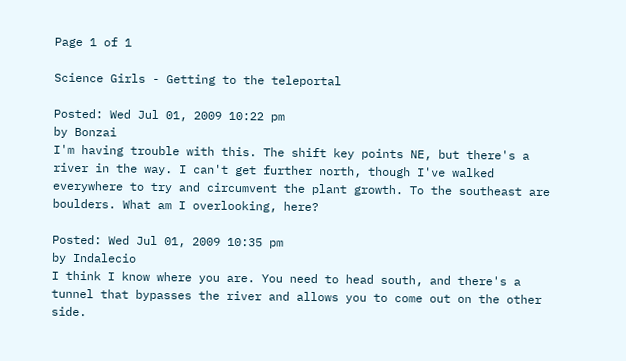Page 1 of 1

Science Girls - Getting to the teleportal

Posted: Wed Jul 01, 2009 10:22 pm
by Bonzai
I'm having trouble with this. The shift key points NE, but there's a river in the way. I can't get further north, though I've walked everywhere to try and circumvent the plant growth. To the southeast are boulders. What am I overlooking, here?

Posted: Wed Jul 01, 2009 10:35 pm
by Indalecio
I think I know where you are. You need to head south, and there's a tunnel that bypasses the river and allows you to come out on the other side.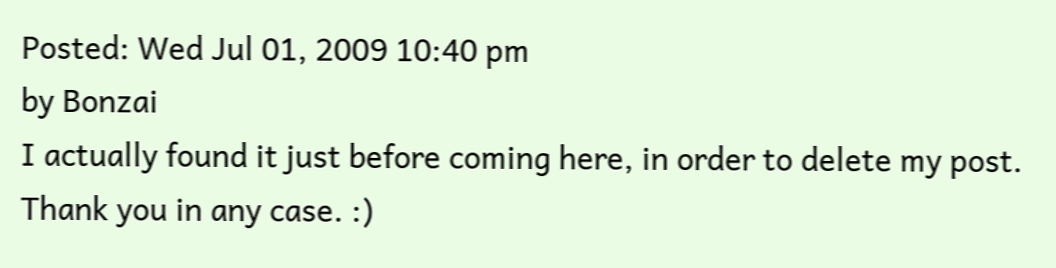Posted: Wed Jul 01, 2009 10:40 pm
by Bonzai
I actually found it just before coming here, in order to delete my post. Thank you in any case. :)